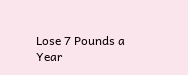Lose 7 Pounds a Year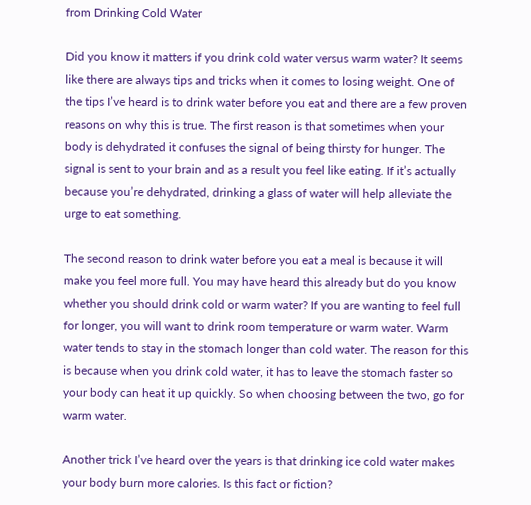from Drinking Cold Water

Did you know it matters if you drink cold water versus warm water? It seems like there are always tips and tricks when it comes to losing weight. One of the tips I’ve heard is to drink water before you eat and there are a few proven reasons on why this is true. The first reason is that sometimes when your body is dehydrated it confuses the signal of being thirsty for hunger. The signal is sent to your brain and as a result you feel like eating. If it’s actually because you’re dehydrated, drinking a glass of water will help alleviate the urge to eat something.

The second reason to drink water before you eat a meal is because it will make you feel more full. You may have heard this already but do you know whether you should drink cold or warm water? If you are wanting to feel full for longer, you will want to drink room temperature or warm water. Warm water tends to stay in the stomach longer than cold water. The reason for this is because when you drink cold water, it has to leave the stomach faster so your body can heat it up quickly. So when choosing between the two, go for warm water.

Another trick I’ve heard over the years is that drinking ice cold water makes your body burn more calories. Is this fact or fiction?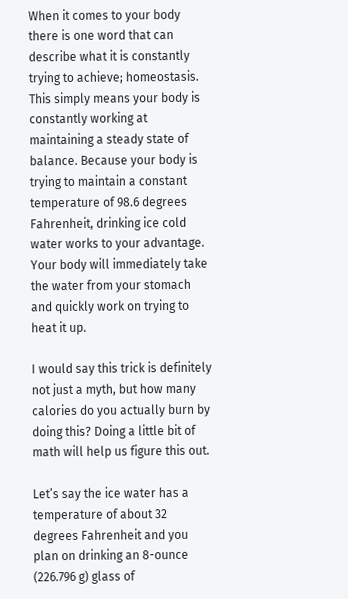When it comes to your body there is one word that can describe what it is constantly trying to achieve; homeostasis. This simply means your body is constantly working at maintaining a steady state of balance. Because your body is trying to maintain a constant temperature of 98.6 degrees Fahrenheit, drinking ice cold water works to your advantage. Your body will immediately take the water from your stomach and quickly work on trying to heat it up.

I would say this trick is definitely not just a myth, but how many calories do you actually burn by doing this? Doing a little bit of math will help us figure this out.

Let’s say the ice water has a temperature of about 32 degrees Fahrenheit and you plan on drinking an 8-ounce (226.796 g) glass of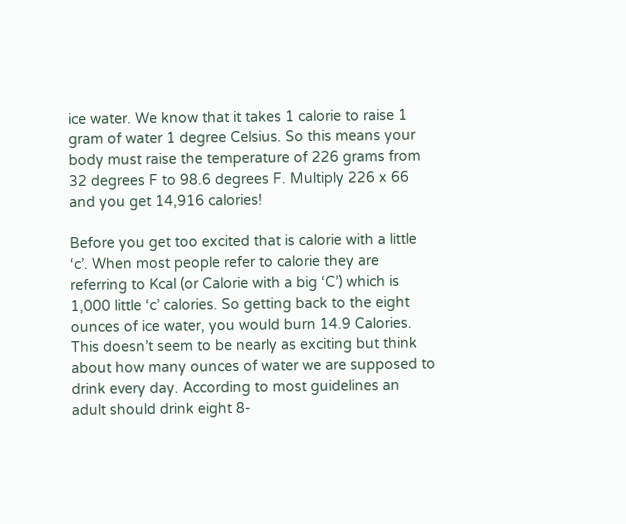ice water. We know that it takes 1 calorie to raise 1 gram of water 1 degree Celsius. So this means your body must raise the temperature of 226 grams from 32 degrees F to 98.6 degrees F. Multiply 226 x 66 and you get 14,916 calories!

Before you get too excited that is calorie with a little ‘c’. When most people refer to calorie they are referring to Kcal (or Calorie with a big ‘C’) which is 1,000 little ‘c’ calories. So getting back to the eight ounces of ice water, you would burn 14.9 Calories. This doesn’t seem to be nearly as exciting but think about how many ounces of water we are supposed to drink every day. According to most guidelines an adult should drink eight 8-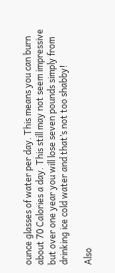ounce glasses of water per day. This means you can burn about 70 Calories a day. This still may not seem impressive but over one year you will lose seven pounds simply from drinking ice cold water and that’s not too shabby!

Also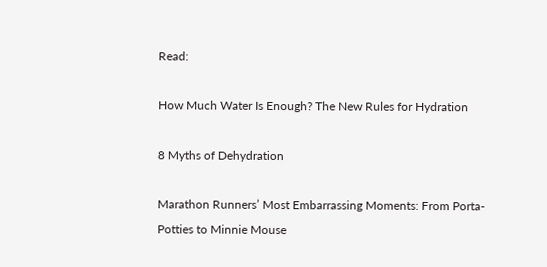Read:

How Much Water Is Enough? The New Rules for Hydration

8 Myths of Dehydration

Marathon Runners’ Most Embarrassing Moments: From Porta-Potties to Minnie Mouse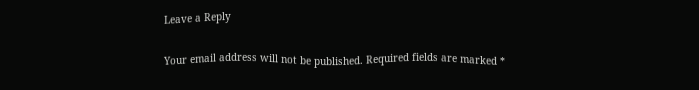Leave a Reply

Your email address will not be published. Required fields are marked *